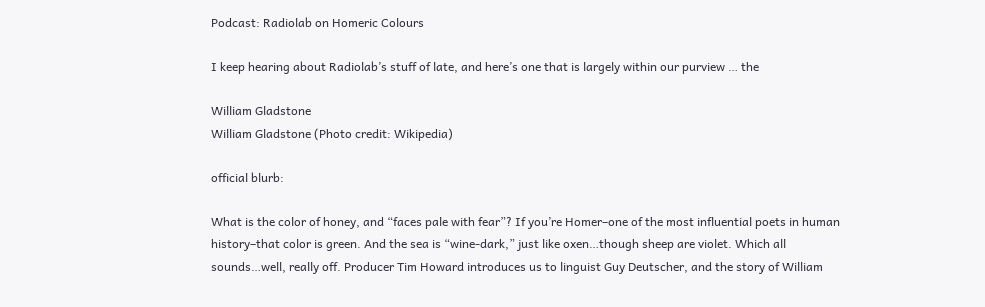Podcast: Radiolab on Homeric Colours

I keep hearing about Radiolab’s stuff of late, and here’s one that is largely within our purview … the

William Gladstone
William Gladstone (Photo credit: Wikipedia)

official blurb:

What is the color of honey, and “faces pale with fear”? If you’re Homer–one of the most influential poets in human history–that color is green. And the sea is “wine-dark,” just like oxen…though sheep are violet. Which all sounds…well, really off. Producer Tim Howard introduces us to linguist Guy Deutscher, and the story of William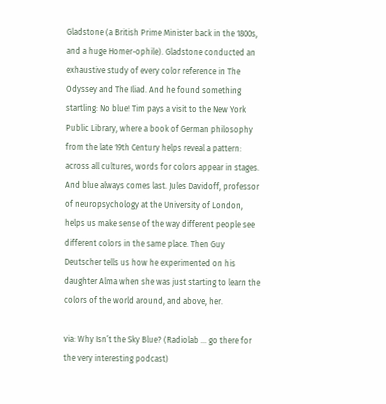Gladstone (a British Prime Minister back in the 1800s, and a huge Homer-ophile). Gladstone conducted an exhaustive study of every color reference in The Odyssey and The Iliad. And he found something startling: No blue! Tim pays a visit to the New York Public Library, where a book of German philosophy from the late 19th Century helps reveal a pattern: across all cultures, words for colors appear in stages. And blue always comes last. Jules Davidoff, professor of neuropsychology at the University of London, helps us make sense of the way different people see different colors in the same place. Then Guy Deutscher tells us how he experimented on his daughter Alma when she was just starting to learn the colors of the world around, and above, her.

via: Why Isn’t the Sky Blue? (Radiolab … go there for the very interesting podcast)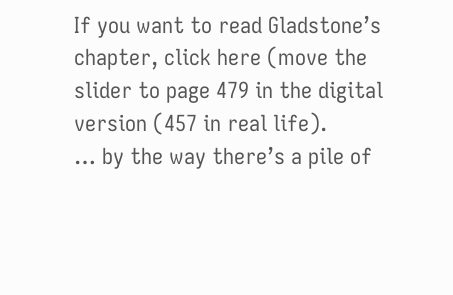If you want to read Gladstone’s chapter, click here (move the slider to page 479 in the digital version (457 in real life).
… by the way there’s a pile of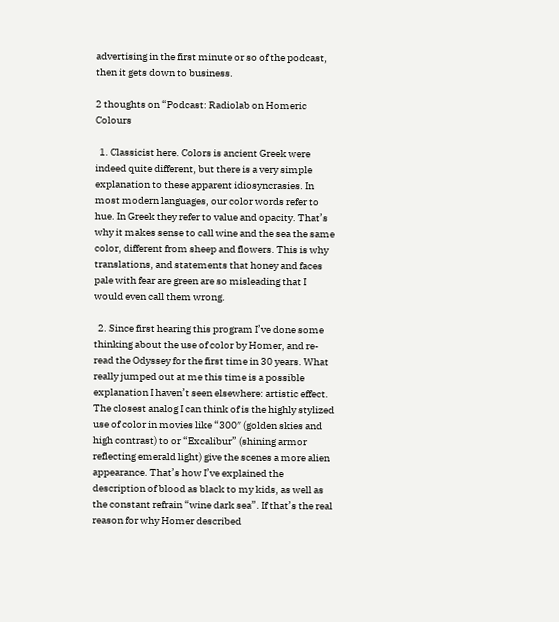advertising in the first minute or so of the podcast, then it gets down to business.

2 thoughts on “Podcast: Radiolab on Homeric Colours

  1. Classicist here. Colors is ancient Greek were indeed quite different, but there is a very simple explanation to these apparent idiosyncrasies. In most modern languages, our color words refer to hue. In Greek they refer to value and opacity. That’s why it makes sense to call wine and the sea the same color, different from sheep and flowers. This is why translations, and statements that honey and faces pale with fear are green are so misleading that I would even call them wrong.

  2. Since first hearing this program I’ve done some thinking about the use of color by Homer, and re-read the Odyssey for the first time in 30 years. What really jumped out at me this time is a possible explanation I haven’t seen elsewhere: artistic effect. The closest analog I can think of is the highly stylized use of color in movies like “300″ (golden skies and high contrast) to or “Excalibur” (shining armor reflecting emerald light) give the scenes a more alien appearance. That’s how I’ve explained the description of blood as black to my kids, as well as the constant refrain “wine dark sea”. If that’s the real reason for why Homer described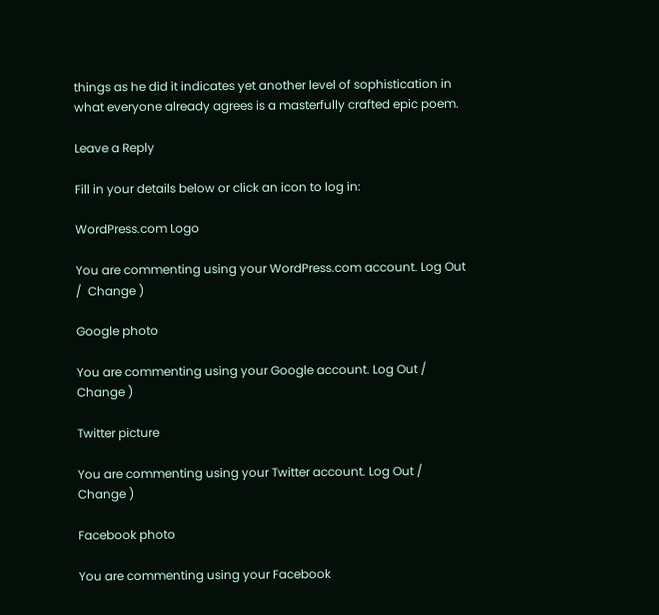things as he did it indicates yet another level of sophistication in what everyone already agrees is a masterfully crafted epic poem.

Leave a Reply

Fill in your details below or click an icon to log in:

WordPress.com Logo

You are commenting using your WordPress.com account. Log Out /  Change )

Google photo

You are commenting using your Google account. Log Out /  Change )

Twitter picture

You are commenting using your Twitter account. Log Out /  Change )

Facebook photo

You are commenting using your Facebook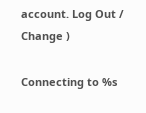account. Log Out /  Change )

Connecting to %s